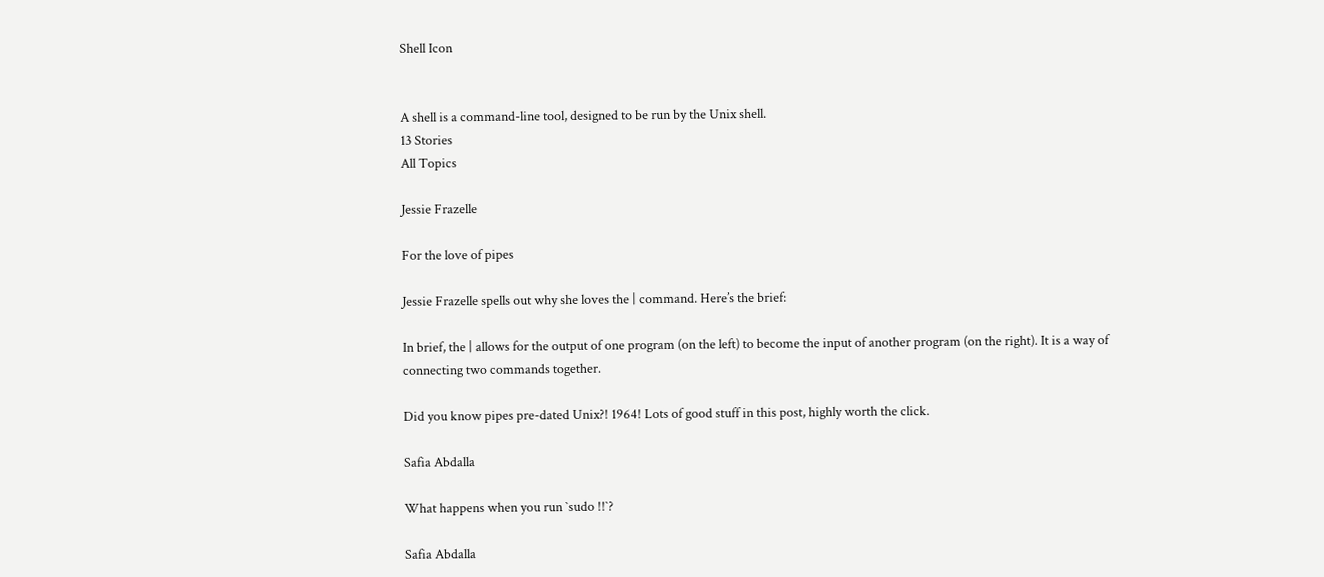Shell Icon


A shell is a command-line tool, designed to be run by the Unix shell.
13 Stories
All Topics

Jessie Frazelle

For the love of pipes

Jessie Frazelle spells out why she loves the | command. Here’s the brief:

In brief, the | allows for the output of one program (on the left) to become the input of another program (on the right). It is a way of connecting two commands together.

Did you know pipes pre-dated Unix?! 1964! Lots of good stuff in this post, highly worth the click.

Safia Abdalla

What happens when you run `sudo !!`?

Safia Abdalla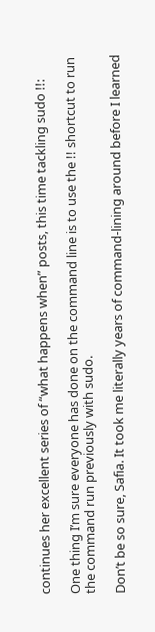continues her excellent series of “what happens when” posts, this time tackling sudo !!:

One thing I’m sure everyone has done on the command line is to use the !! shortcut to run the command run previously with sudo.

Don’t be so sure, Safia. It took me literally years of command-lining around before I learned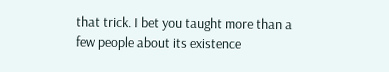that trick. I bet you taught more than a few people about its existence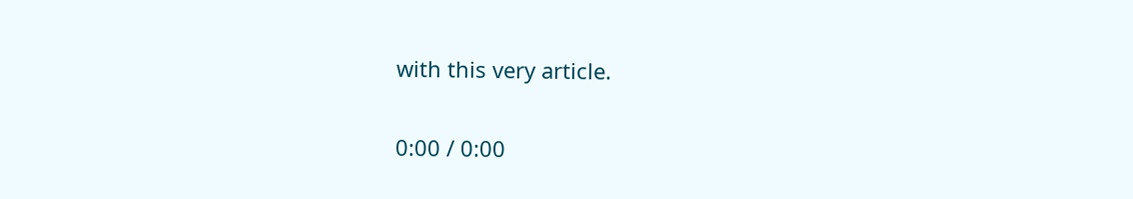with this very article.

0:00 / 0:00